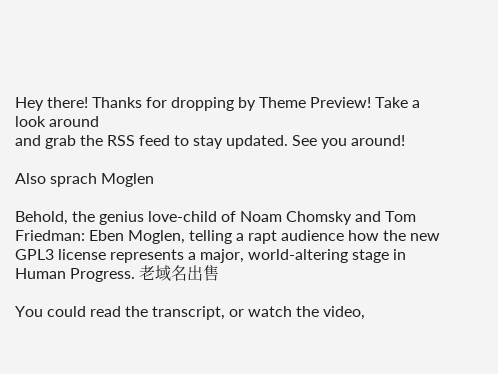Hey there! Thanks for dropping by Theme Preview! Take a look around
and grab the RSS feed to stay updated. See you around!

Also sprach Moglen

Behold, the genius love-child of Noam Chomsky and Tom Friedman: Eben Moglen, telling a rapt audience how the new GPL3 license represents a major, world-altering stage in Human Progress. 老域名出售

You could read the transcript, or watch the video,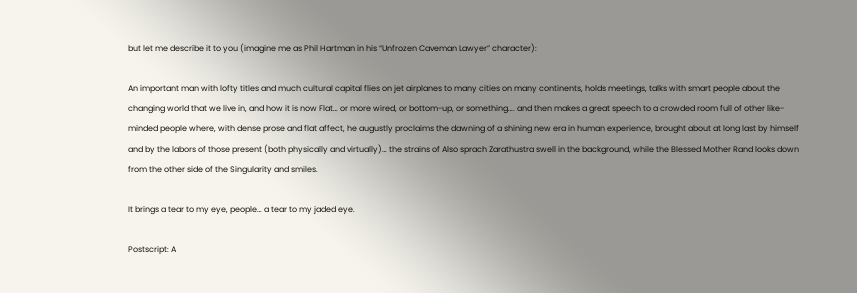but let me describe it to you (imagine me as Phil Hartman in his “Unfrozen Caveman Lawyer” character):

An important man with lofty titles and much cultural capital flies on jet airplanes to many cities on many continents, holds meetings, talks with smart people about the changing world that we live in, and how it is now Flat… or more wired, or bottom-up, or something…. and then makes a great speech to a crowded room full of other like-minded people where, with dense prose and flat affect, he augustly proclaims the dawning of a shining new era in human experience, brought about at long last by himself and by the labors of those present (both physically and virtually)… the strains of Also sprach Zarathustra swell in the background, while the Blessed Mother Rand looks down from the other side of the Singularity and smiles.

It brings a tear to my eye, people… a tear to my jaded eye.

Postscript: A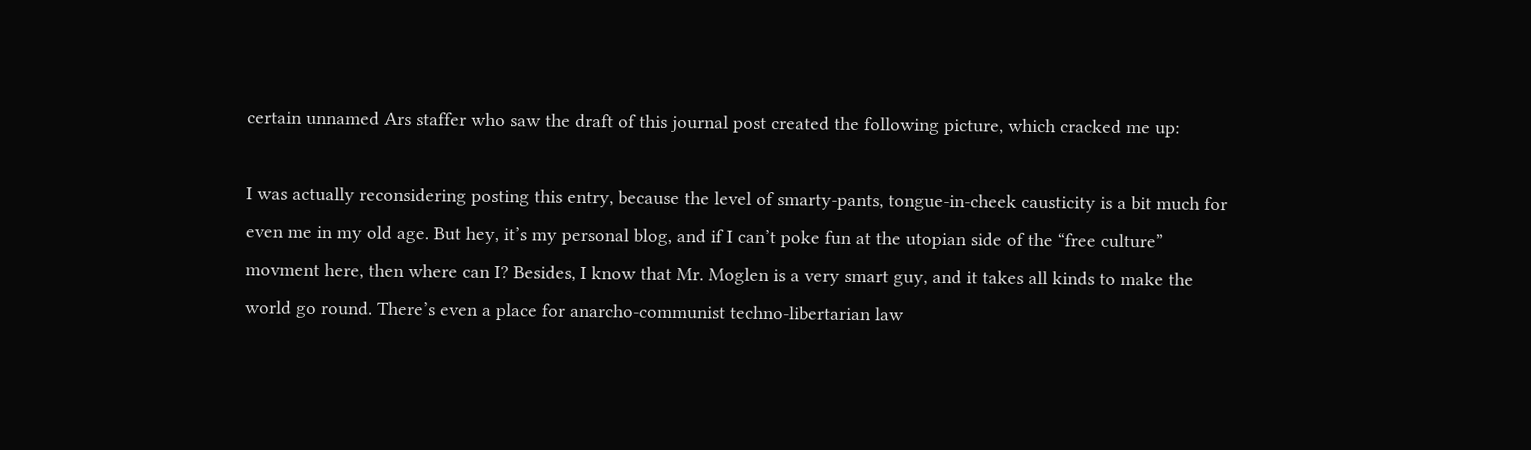certain unnamed Ars staffer who saw the draft of this journal post created the following picture, which cracked me up:

I was actually reconsidering posting this entry, because the level of smarty-pants, tongue-in-cheek causticity is a bit much for even me in my old age. But hey, it’s my personal blog, and if I can’t poke fun at the utopian side of the “free culture” movment here, then where can I? Besides, I know that Mr. Moglen is a very smart guy, and it takes all kinds to make the world go round. There’s even a place for anarcho-communist techno-libertarian law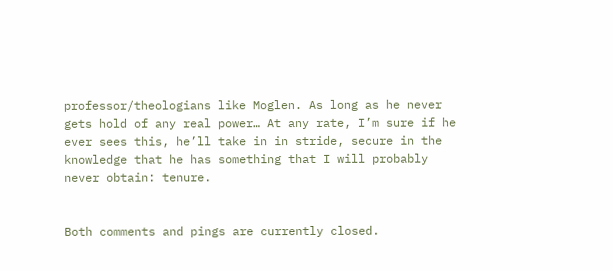professor/theologians like Moglen. As long as he never gets hold of any real power… At any rate, I’m sure if he ever sees this, he’ll take in in stride, secure in the knowledge that he has something that I will probably never obtain: tenure.


Both comments and pings are currently closed.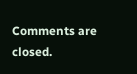Comments are closed.